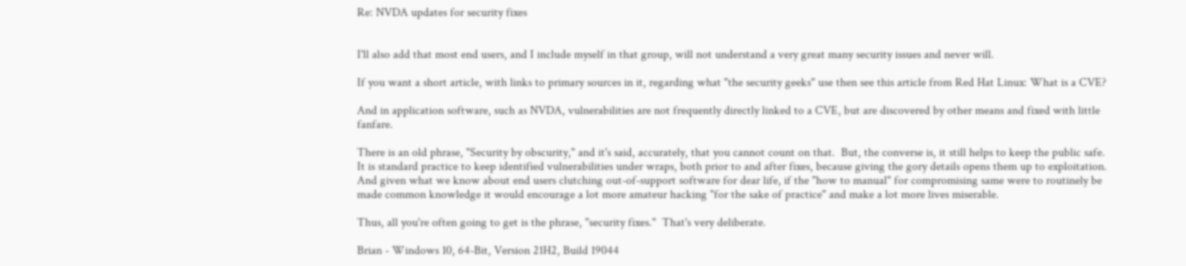Re: NVDA updates for security fixes


I'll also add that most end users, and I include myself in that group, will not understand a very great many security issues and never will.

If you want a short article, with links to primary sources in it, regarding what "the security geeks" use then see this article from Red Hat Linux: What is a CVE?

And in application software, such as NVDA, vulnerabilities are not frequently directly linked to a CVE, but are discovered by other means and fixed with little fanfare.

There is an old phrase, "Security by obscurity," and it's said, accurately, that you cannot count on that.  But, the converse is, it still helps to keep the public safe.  It is standard practice to keep identified vulnerabilities under wraps, both prior to and after fixes, because giving the gory details opens them up to exploitation.  And given what we know about end users clutching out-of-support software for dear life, if the "how to manual" for compromising same were to routinely be made common knowledge it would encourage a lot more amateur hacking "for the sake of practice" and make a lot more lives miserable.

Thus, all you're often going to get is the phrase, "security fixes."  That's very deliberate.

Brian - Windows 10, 64-Bit, Version 21H2, Build 19044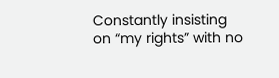Constantly insisting on “my rights” with no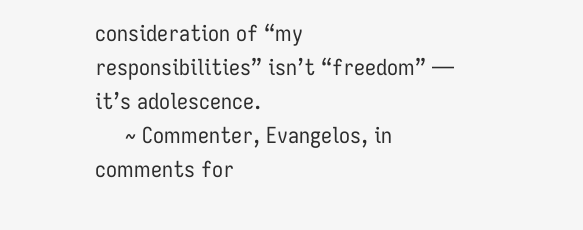consideration of “my responsibilities” isn’t “freedom” — it’s adolescence.
     ~ Commenter, Evangelos, in comments for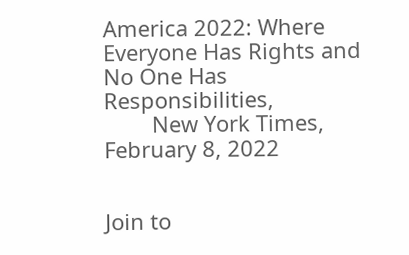America 2022: Where Everyone Has Rights and No One Has Responsibilities,
        New York Times, February 8, 2022


Join to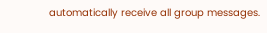automatically receive all group messages.